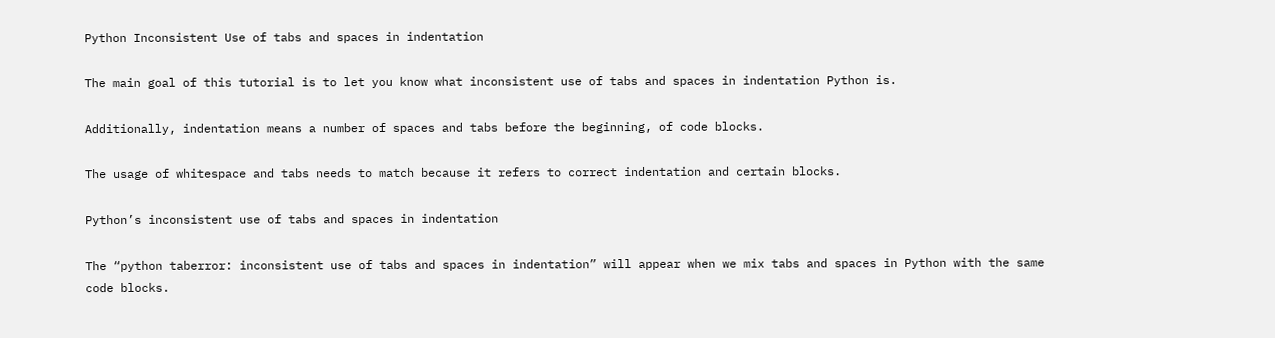Python Inconsistent Use of tabs and spaces in indentation

The main goal of this tutorial is to let you know what inconsistent use of tabs and spaces in indentation Python is.

Additionally, indentation means a number of spaces and tabs before the beginning, of code blocks.

The usage of whitespace and tabs needs to match because it refers to correct indentation and certain blocks.

Python’s inconsistent use of tabs and spaces in indentation

The “python taberror: inconsistent use of tabs and spaces in indentation” will appear when we mix tabs and spaces in Python with the same code blocks.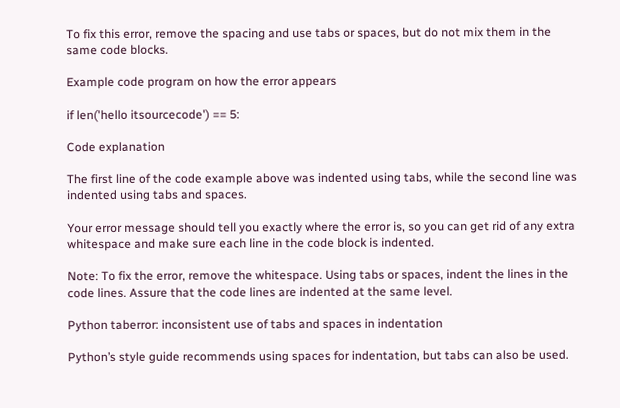To fix this error, remove the spacing and use tabs or spaces, but do not mix them in the same code blocks.

Example code program on how the error appears

if len('hello itsourcecode') == 5:

Code explanation

The first line of the code example above was indented using tabs, while the second line was indented using tabs and spaces.

Your error message should tell you exactly where the error is, so you can get rid of any extra whitespace and make sure each line in the code block is indented.

Note: To fix the error, remove the whitespace. Using tabs or spaces, indent the lines in the code lines. Assure that the code lines are indented at the same level.

Python taberror: inconsistent use of tabs and spaces in indentation

Python’s style guide recommends using spaces for indentation, but tabs can also be used.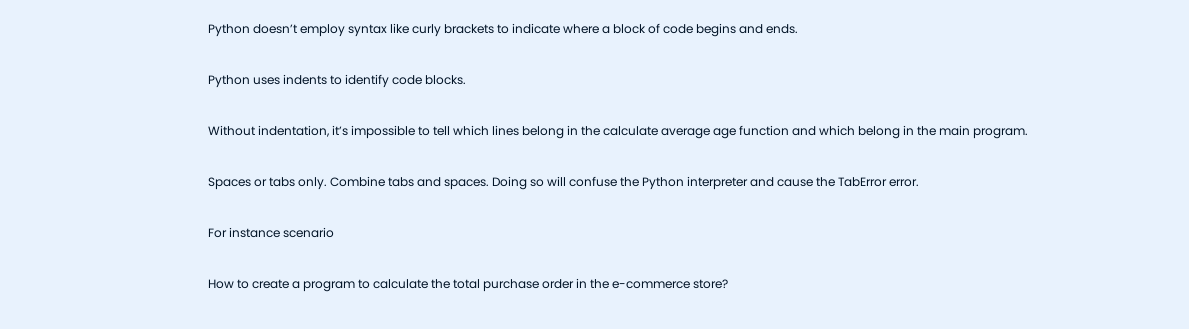Python doesn’t employ syntax like curly brackets to indicate where a block of code begins and ends.

Python uses indents to identify code blocks.

Without indentation, it’s impossible to tell which lines belong in the calculate average age function and which belong in the main program.

Spaces or tabs only. Combine tabs and spaces. Doing so will confuse the Python interpreter and cause the TabError error.

For instance scenario

How to create a program to calculate the total purchase order in the e-commerce store?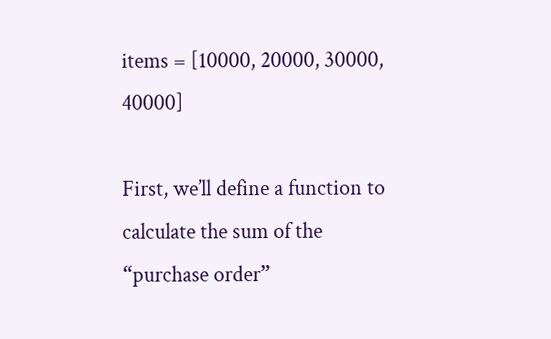items = [10000, 20000, 30000, 40000]

First, we’ll define a function to calculate the sum of the “purchase order”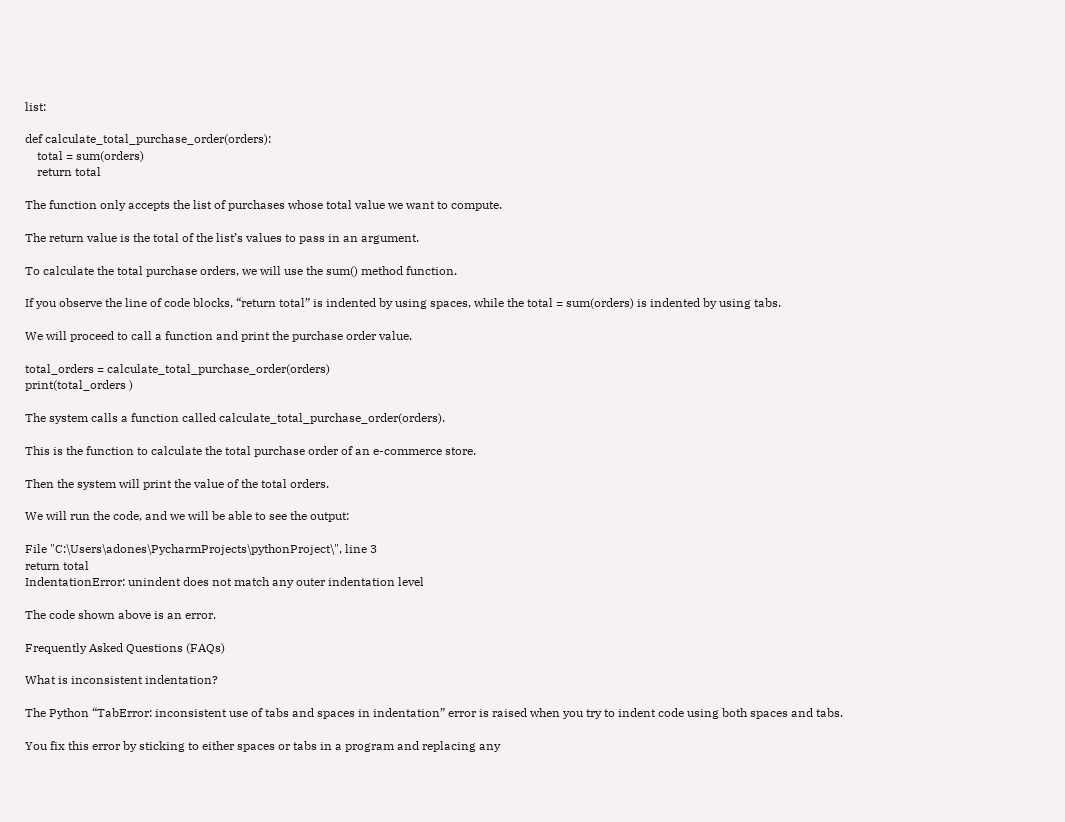list:

def calculate_total_purchase_order(orders):
    total = sum(orders)
    return total

The function only accepts the list of purchases whose total value we want to compute.

The return value is the total of the list’s values to pass in an argument.

To calculate the total purchase orders, we will use the sum() method function.

If you observe the line of code blocks, “return total” is indented by using spaces, while the total = sum(orders) is indented by using tabs.

We will proceed to call a function and print the purchase order value.

total_orders = calculate_total_purchase_order(orders)
print(total_orders )

The system calls a function called calculate_total_purchase_order(orders).

This is the function to calculate the total purchase order of an e-commerce store.

Then the system will print the value of the total orders.

We will run the code, and we will be able to see the output:

File "C:\Users\adones\PycharmProjects\pythonProject\", line 3
return total
IndentationError: unindent does not match any outer indentation level

The code shown above is an error.

Frequently Asked Questions (FAQs)

What is inconsistent indentation?

The Python “TabError: inconsistent use of tabs and spaces in indentation” error is raised when you try to indent code using both spaces and tabs.

You fix this error by sticking to either spaces or tabs in a program and replacing any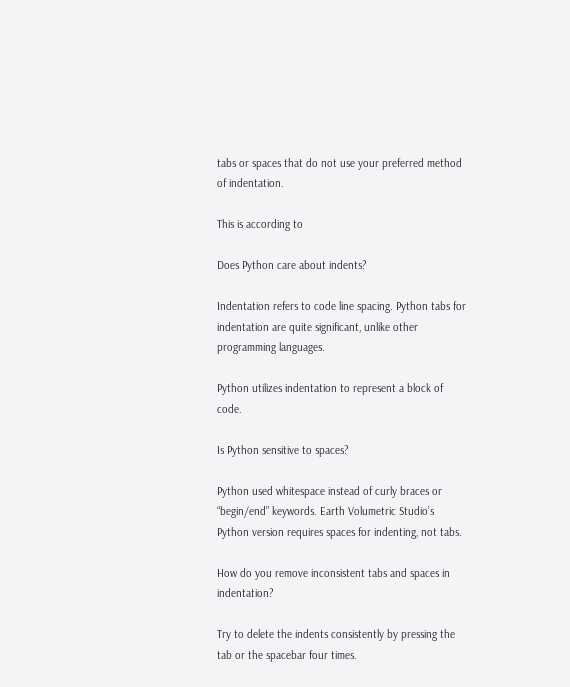tabs or spaces that do not use your preferred method of indentation.

This is according to

Does Python care about indents?

Indentation refers to code line spacing. Python tabs for indentation are quite significant, unlike other programming languages.

Python utilizes indentation to represent a block of code.

Is Python sensitive to spaces?

Python used whitespace instead of curly braces or “begin/end” keywords. Earth Volumetric Studio’s Python version requires spaces for indenting, not tabs.

How do you remove inconsistent tabs and spaces in indentation?

Try to delete the indents consistently by pressing the tab or the spacebar four times.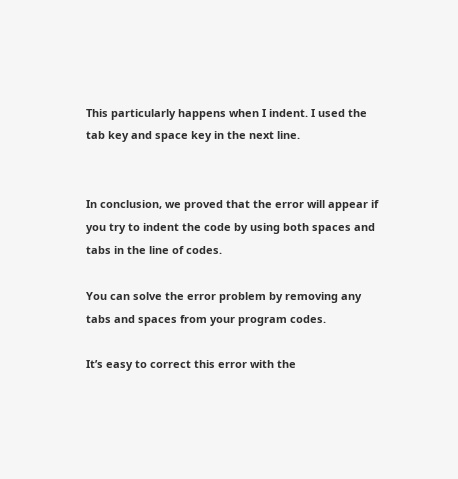This particularly happens when I indent. I used the tab key and space key in the next line.


In conclusion, we proved that the error will appear if you try to indent the code by using both spaces and tabs in the line of codes.

You can solve the error problem by removing any tabs and spaces from your program codes.

It’s easy to correct this error with the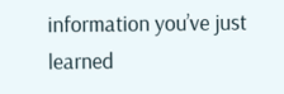information you’ve just learned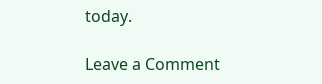today.

Leave a Comment